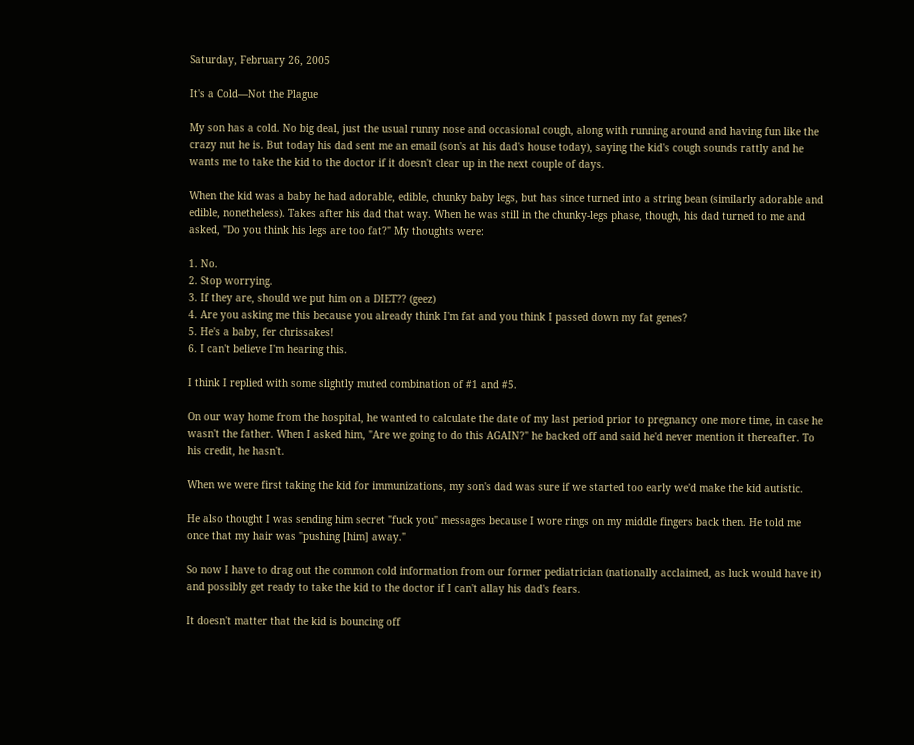Saturday, February 26, 2005

It's a Cold—Not the Plague

My son has a cold. No big deal, just the usual runny nose and occasional cough, along with running around and having fun like the crazy nut he is. But today his dad sent me an email (son's at his dad's house today), saying the kid's cough sounds rattly and he wants me to take the kid to the doctor if it doesn't clear up in the next couple of days.

When the kid was a baby he had adorable, edible, chunky baby legs, but has since turned into a string bean (similarly adorable and edible, nonetheless). Takes after his dad that way. When he was still in the chunky-legs phase, though, his dad turned to me and asked, "Do you think his legs are too fat?" My thoughts were:

1. No.
2. Stop worrying.
3. If they are, should we put him on a DIET?? (geez)
4. Are you asking me this because you already think I'm fat and you think I passed down my fat genes?
5. He's a baby, fer chrissakes!
6. I can't believe I'm hearing this.

I think I replied with some slightly muted combination of #1 and #5.

On our way home from the hospital, he wanted to calculate the date of my last period prior to pregnancy one more time, in case he wasn't the father. When I asked him, "Are we going to do this AGAIN?" he backed off and said he'd never mention it thereafter. To his credit, he hasn't.

When we were first taking the kid for immunizations, my son's dad was sure if we started too early we'd make the kid autistic.

He also thought I was sending him secret "fuck you" messages because I wore rings on my middle fingers back then. He told me once that my hair was "pushing [him] away."

So now I have to drag out the common cold information from our former pediatrician (nationally acclaimed, as luck would have it) and possibly get ready to take the kid to the doctor if I can't allay his dad's fears.

It doesn't matter that the kid is bouncing off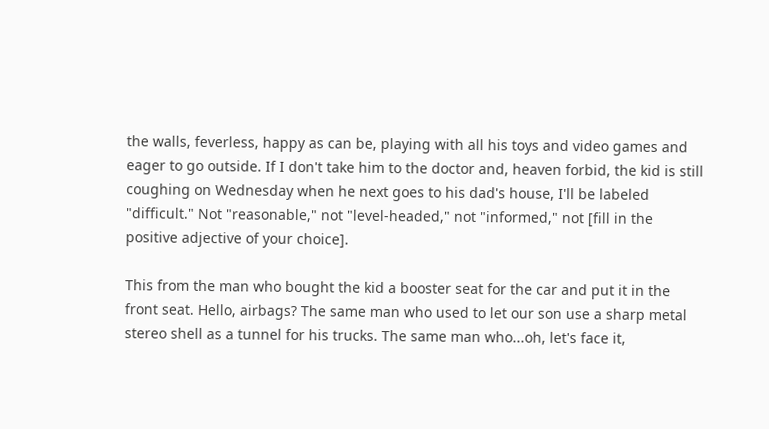the walls, feverless, happy as can be, playing with all his toys and video games and eager to go outside. If I don't take him to the doctor and, heaven forbid, the kid is still coughing on Wednesday when he next goes to his dad's house, I'll be labeled "difficult." Not "reasonable," not "level-headed," not "informed," not [fill in the positive adjective of your choice].

This from the man who bought the kid a booster seat for the car and put it in the front seat. Hello, airbags? The same man who used to let our son use a sharp metal stereo shell as a tunnel for his trucks. The same man who...oh, let's face it,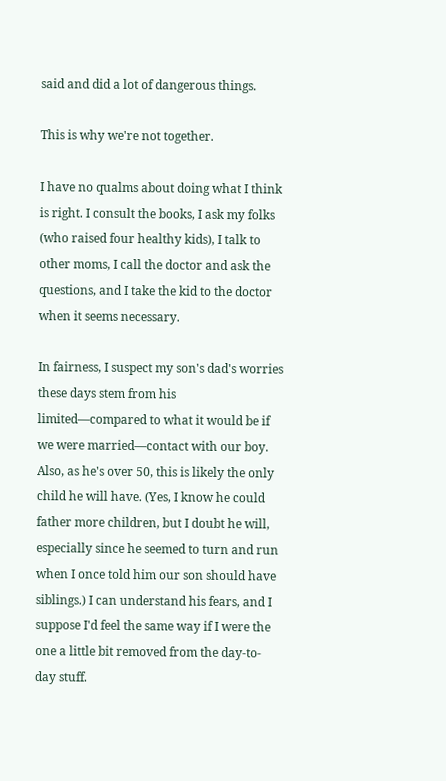said and did a lot of dangerous things.

This is why we're not together.

I have no qualms about doing what I think is right. I consult the books, I ask my folks (who raised four healthy kids), I talk to other moms, I call the doctor and ask the questions, and I take the kid to the doctor when it seems necessary.

In fairness, I suspect my son's dad's worries these days stem from his limited—compared to what it would be if we were married—contact with our boy. Also, as he's over 50, this is likely the only child he will have. (Yes, I know he could father more children, but I doubt he will, especially since he seemed to turn and run when I once told him our son should have siblings.) I can understand his fears, and I suppose I'd feel the same way if I were the one a little bit removed from the day-to-day stuff.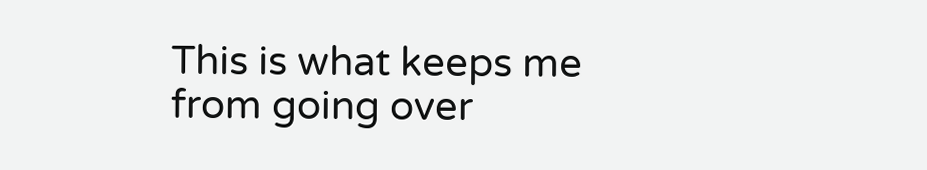This is what keeps me from going over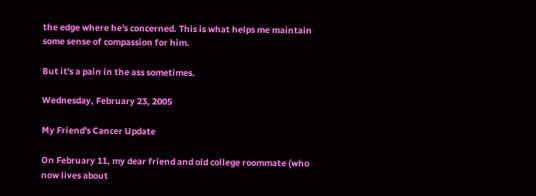the edge where he's concerned. This is what helps me maintain some sense of compassion for him.

But it's a pain in the ass sometimes.

Wednesday, February 23, 2005

My Friend's Cancer Update

On February 11, my dear friend and old college roommate (who now lives about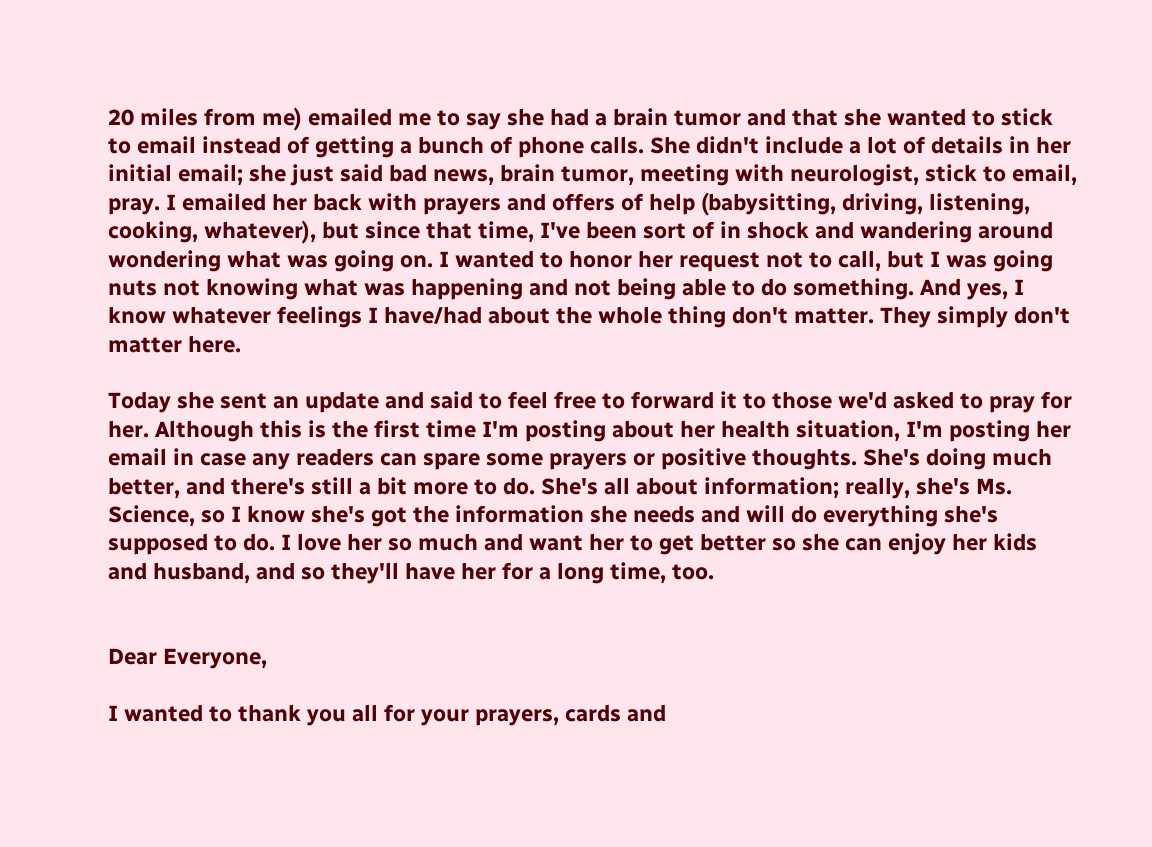20 miles from me) emailed me to say she had a brain tumor and that she wanted to stick to email instead of getting a bunch of phone calls. She didn't include a lot of details in her initial email; she just said bad news, brain tumor, meeting with neurologist, stick to email, pray. I emailed her back with prayers and offers of help (babysitting, driving, listening, cooking, whatever), but since that time, I've been sort of in shock and wandering around wondering what was going on. I wanted to honor her request not to call, but I was going nuts not knowing what was happening and not being able to do something. And yes, I know whatever feelings I have/had about the whole thing don't matter. They simply don't matter here.

Today she sent an update and said to feel free to forward it to those we'd asked to pray for her. Although this is the first time I'm posting about her health situation, I'm posting her email in case any readers can spare some prayers or positive thoughts. She's doing much better, and there's still a bit more to do. She's all about information; really, she's Ms. Science, so I know she's got the information she needs and will do everything she's supposed to do. I love her so much and want her to get better so she can enjoy her kids and husband, and so they'll have her for a long time, too.


Dear Everyone,

I wanted to thank you all for your prayers, cards and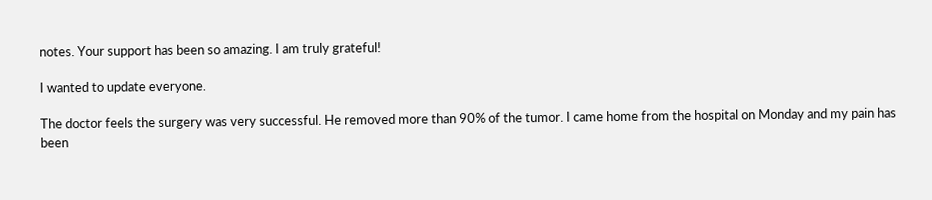notes. Your support has been so amazing. I am truly grateful!

I wanted to update everyone.

The doctor feels the surgery was very successful. He removed more than 90% of the tumor. I came home from the hospital on Monday and my pain has been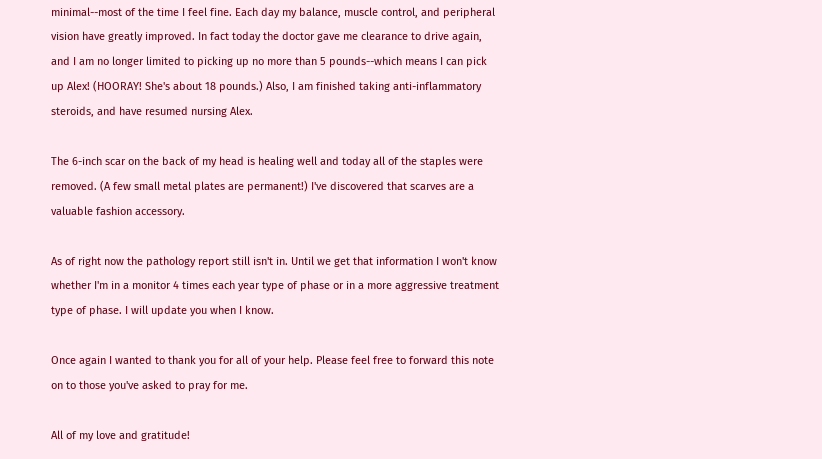minimal--most of the time I feel fine. Each day my balance, muscle control, and peripheral vision have greatly improved. In fact today the doctor gave me clearance to drive again, and I am no longer limited to picking up no more than 5 pounds--which means I can pick up Alex! (HOORAY! She's about 18 pounds.) Also, I am finished taking anti-inflammatory steroids, and have resumed nursing Alex.

The 6-inch scar on the back of my head is healing well and today all of the staples were removed. (A few small metal plates are permanent!) I've discovered that scarves are a valuable fashion accessory.

As of right now the pathology report still isn't in. Until we get that information I won't know whether I'm in a monitor 4 times each year type of phase or in a more aggressive treatment type of phase. I will update you when I know.

Once again I wanted to thank you for all of your help. Please feel free to forward this note on to those you've asked to pray for me.

All of my love and gratitude!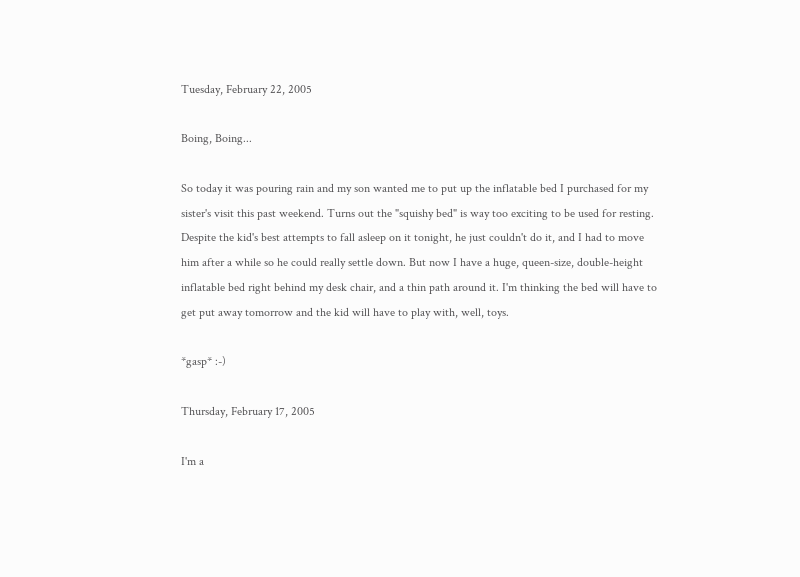Tuesday, February 22, 2005

Boing, Boing...

So today it was pouring rain and my son wanted me to put up the inflatable bed I purchased for my sister's visit this past weekend. Turns out the "squishy bed" is way too exciting to be used for resting. Despite the kid's best attempts to fall asleep on it tonight, he just couldn't do it, and I had to move him after a while so he could really settle down. But now I have a huge, queen-size, double-height inflatable bed right behind my desk chair, and a thin path around it. I'm thinking the bed will have to get put away tomorrow and the kid will have to play with, well, toys.

*gasp* :-)

Thursday, February 17, 2005

I'm a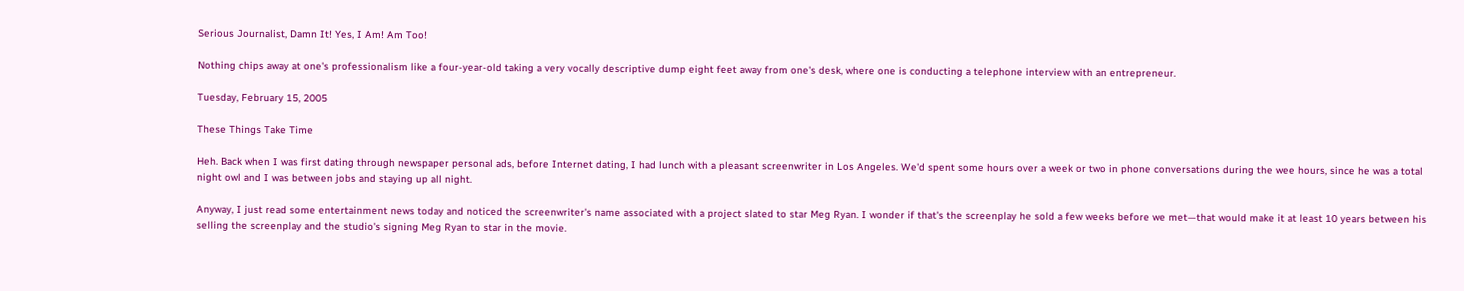Serious Journalist, Damn It! Yes, I Am! Am Too!

Nothing chips away at one's professionalism like a four-year-old taking a very vocally descriptive dump eight feet away from one's desk, where one is conducting a telephone interview with an entrepreneur.

Tuesday, February 15, 2005

These Things Take Time

Heh. Back when I was first dating through newspaper personal ads, before Internet dating, I had lunch with a pleasant screenwriter in Los Angeles. We'd spent some hours over a week or two in phone conversations during the wee hours, since he was a total night owl and I was between jobs and staying up all night.

Anyway, I just read some entertainment news today and noticed the screenwriter's name associated with a project slated to star Meg Ryan. I wonder if that's the screenplay he sold a few weeks before we met—that would make it at least 10 years between his selling the screenplay and the studio's signing Meg Ryan to star in the movie.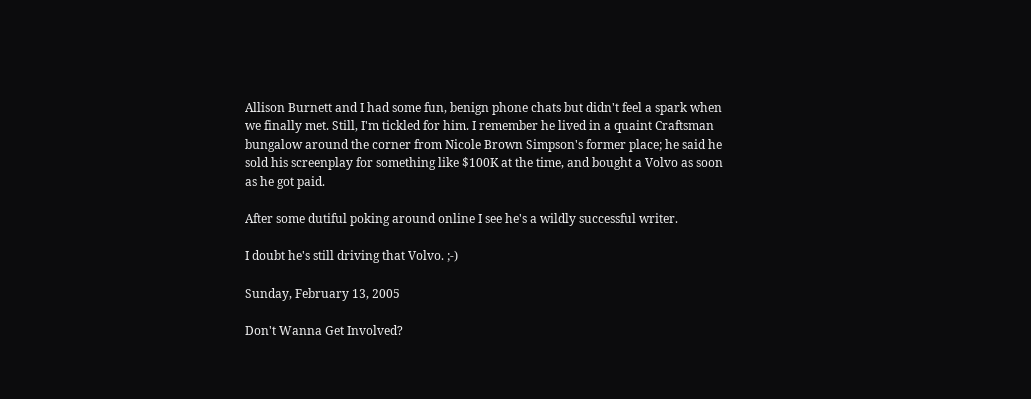Allison Burnett and I had some fun, benign phone chats but didn't feel a spark when we finally met. Still, I'm tickled for him. I remember he lived in a quaint Craftsman bungalow around the corner from Nicole Brown Simpson's former place; he said he sold his screenplay for something like $100K at the time, and bought a Volvo as soon as he got paid.

After some dutiful poking around online I see he's a wildly successful writer.

I doubt he's still driving that Volvo. ;-)

Sunday, February 13, 2005

Don't Wanna Get Involved?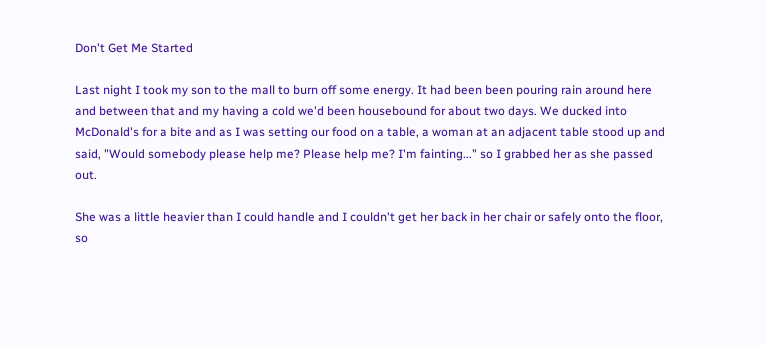Don't Get Me Started

Last night I took my son to the mall to burn off some energy. It had been been pouring rain around here and between that and my having a cold we'd been housebound for about two days. We ducked into McDonald's for a bite and as I was setting our food on a table, a woman at an adjacent table stood up and said, "Would somebody please help me? Please help me? I'm fainting..." so I grabbed her as she passed out.

She was a little heavier than I could handle and I couldn't get her back in her chair or safely onto the floor, so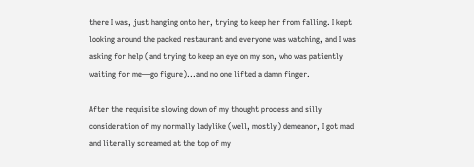there I was, just hanging onto her, trying to keep her from falling. I kept looking around the packed restaurant and everyone was watching, and I was asking for help (and trying to keep an eye on my son, who was patiently waiting for me—go figure)...and no one lifted a damn finger.

After the requisite slowing down of my thought process and silly consideration of my normally ladylike (well, mostly) demeanor, I got mad and literally screamed at the top of my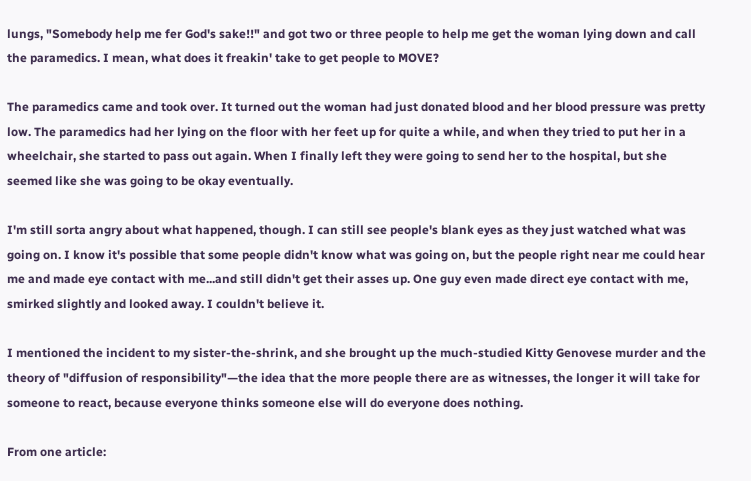lungs, "Somebody help me fer God's sake!!" and got two or three people to help me get the woman lying down and call the paramedics. I mean, what does it freakin' take to get people to MOVE?

The paramedics came and took over. It turned out the woman had just donated blood and her blood pressure was pretty low. The paramedics had her lying on the floor with her feet up for quite a while, and when they tried to put her in a wheelchair, she started to pass out again. When I finally left they were going to send her to the hospital, but she seemed like she was going to be okay eventually.

I'm still sorta angry about what happened, though. I can still see people's blank eyes as they just watched what was going on. I know it's possible that some people didn't know what was going on, but the people right near me could hear me and made eye contact with me...and still didn't get their asses up. One guy even made direct eye contact with me, smirked slightly and looked away. I couldn't believe it.

I mentioned the incident to my sister-the-shrink, and she brought up the much-studied Kitty Genovese murder and the theory of "diffusion of responsibility"—the idea that the more people there are as witnesses, the longer it will take for someone to react, because everyone thinks someone else will do everyone does nothing.

From one article: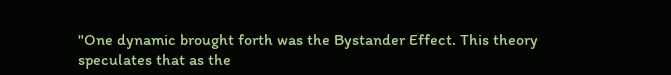"One dynamic brought forth was the Bystander Effect. This theory
speculates that as the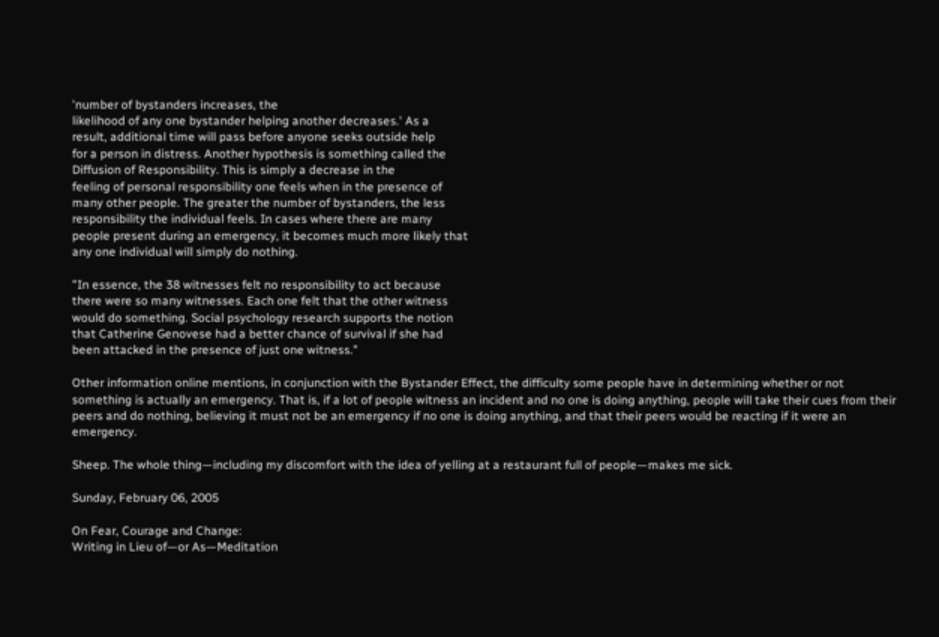'number of bystanders increases, the
likelihood of any one bystander helping another decreases.' As a
result, additional time will pass before anyone seeks outside help
for a person in distress. Another hypothesis is something called the
Diffusion of Responsibility. This is simply a decrease in the
feeling of personal responsibility one feels when in the presence of
many other people. The greater the number of bystanders, the less
responsibility the individual feels. In cases where there are many
people present during an emergency, it becomes much more likely that
any one individual will simply do nothing.

"In essence, the 38 witnesses felt no responsibility to act because
there were so many witnesses. Each one felt that the other witness
would do something. Social psychology research supports the notion
that Catherine Genovese had a better chance of survival if she had
been attacked in the presence of just one witness."

Other information online mentions, in conjunction with the Bystander Effect, the difficulty some people have in determining whether or not something is actually an emergency. That is, if a lot of people witness an incident and no one is doing anything, people will take their cues from their peers and do nothing, believing it must not be an emergency if no one is doing anything, and that their peers would be reacting if it were an emergency.

Sheep. The whole thing—including my discomfort with the idea of yelling at a restaurant full of people—makes me sick.

Sunday, February 06, 2005

On Fear, Courage and Change:
Writing in Lieu of—or As—Meditation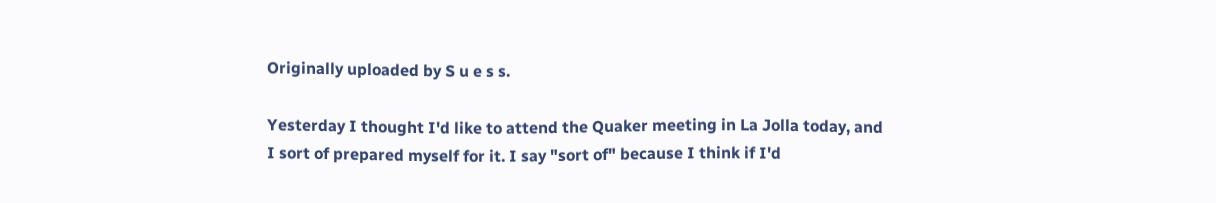Originally uploaded by S u e s s.

Yesterday I thought I'd like to attend the Quaker meeting in La Jolla today, and I sort of prepared myself for it. I say "sort of" because I think if I'd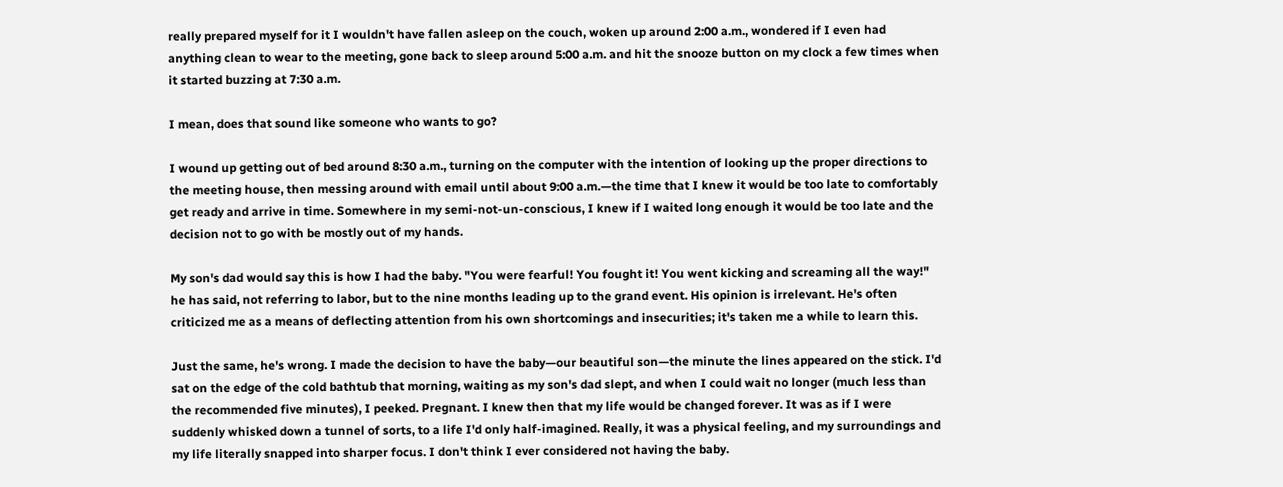really prepared myself for it I wouldn't have fallen asleep on the couch, woken up around 2:00 a.m., wondered if I even had anything clean to wear to the meeting, gone back to sleep around 5:00 a.m. and hit the snooze button on my clock a few times when it started buzzing at 7:30 a.m.

I mean, does that sound like someone who wants to go?

I wound up getting out of bed around 8:30 a.m., turning on the computer with the intention of looking up the proper directions to the meeting house, then messing around with email until about 9:00 a.m.—the time that I knew it would be too late to comfortably get ready and arrive in time. Somewhere in my semi-not-un-conscious, I knew if I waited long enough it would be too late and the decision not to go with be mostly out of my hands.

My son's dad would say this is how I had the baby. "You were fearful! You fought it! You went kicking and screaming all the way!" he has said, not referring to labor, but to the nine months leading up to the grand event. His opinion is irrelevant. He's often criticized me as a means of deflecting attention from his own shortcomings and insecurities; it's taken me a while to learn this.

Just the same, he's wrong. I made the decision to have the baby—our beautiful son—the minute the lines appeared on the stick. I'd sat on the edge of the cold bathtub that morning, waiting as my son's dad slept, and when I could wait no longer (much less than the recommended five minutes), I peeked. Pregnant. I knew then that my life would be changed forever. It was as if I were suddenly whisked down a tunnel of sorts, to a life I'd only half-imagined. Really, it was a physical feeling, and my surroundings and my life literally snapped into sharper focus. I don't think I ever considered not having the baby.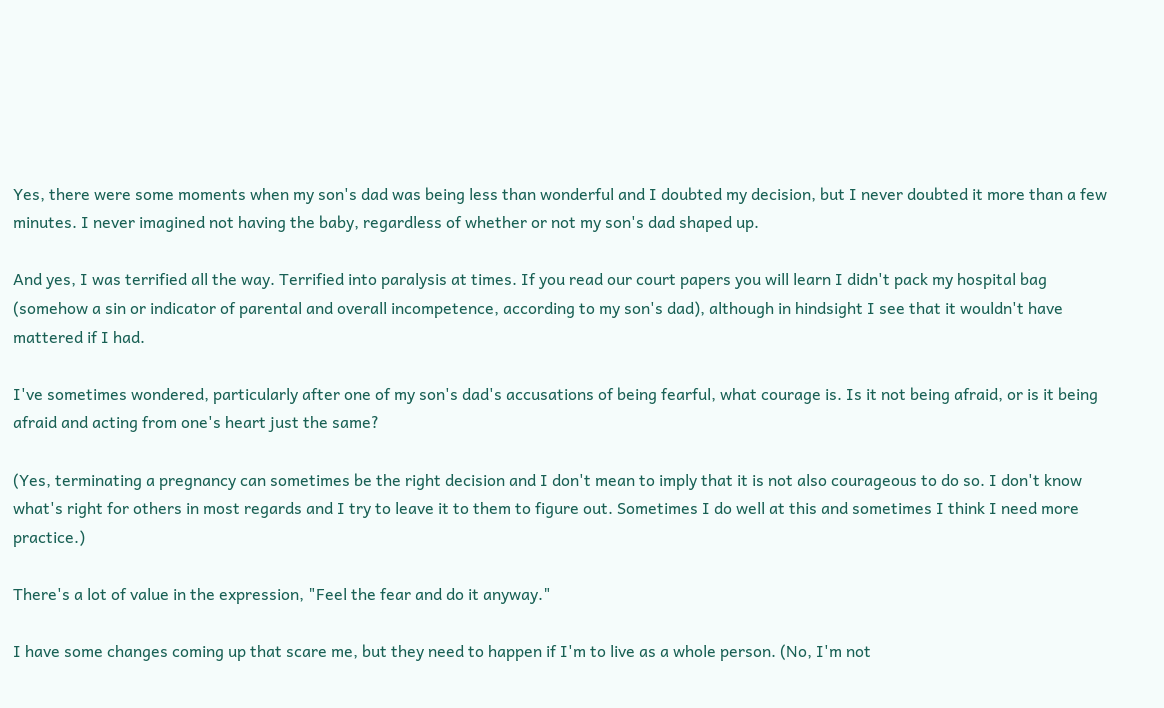Yes, there were some moments when my son's dad was being less than wonderful and I doubted my decision, but I never doubted it more than a few minutes. I never imagined not having the baby, regardless of whether or not my son's dad shaped up.

And yes, I was terrified all the way. Terrified into paralysis at times. If you read our court papers you will learn I didn't pack my hospital bag (somehow a sin or indicator of parental and overall incompetence, according to my son's dad), although in hindsight I see that it wouldn't have mattered if I had.

I've sometimes wondered, particularly after one of my son's dad's accusations of being fearful, what courage is. Is it not being afraid, or is it being afraid and acting from one's heart just the same?

(Yes, terminating a pregnancy can sometimes be the right decision and I don't mean to imply that it is not also courageous to do so. I don't know what's right for others in most regards and I try to leave it to them to figure out. Sometimes I do well at this and sometimes I think I need more practice.)

There's a lot of value in the expression, "Feel the fear and do it anyway."

I have some changes coming up that scare me, but they need to happen if I'm to live as a whole person. (No, I'm not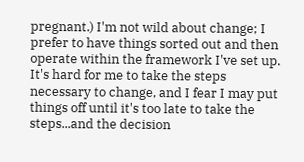pregnant.) I'm not wild about change; I prefer to have things sorted out and then operate within the framework I've set up. It's hard for me to take the steps necessary to change, and I fear I may put things off until it's too late to take the steps...and the decision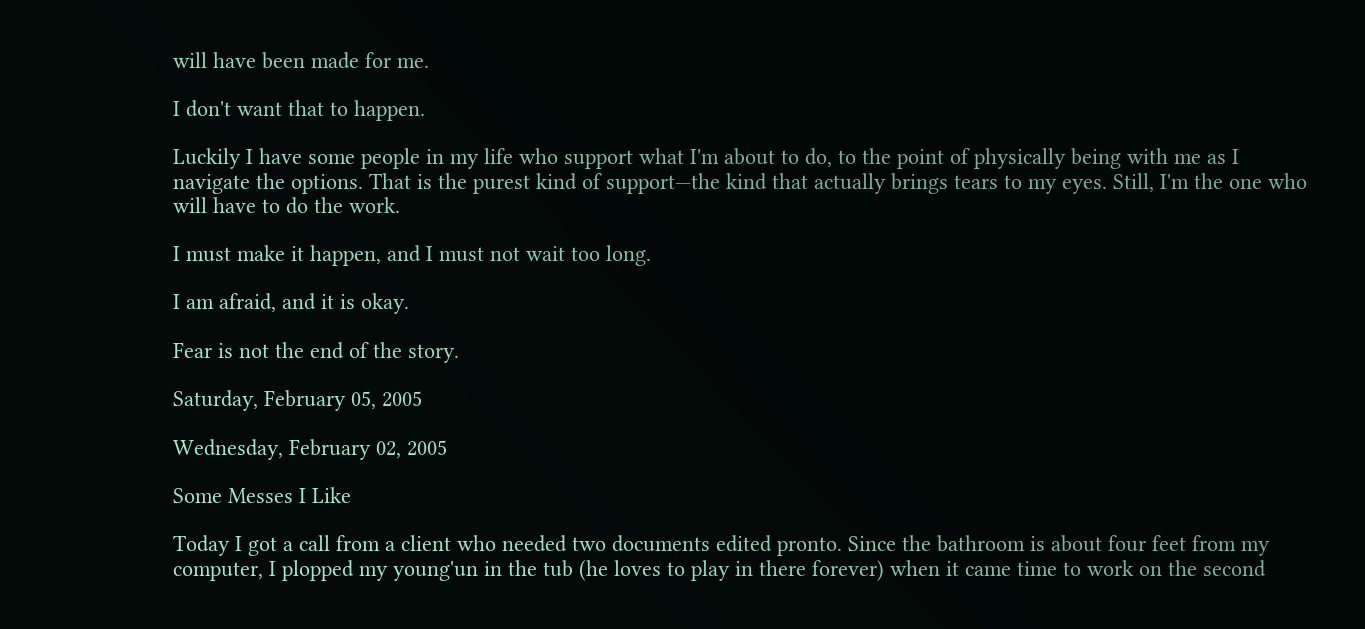will have been made for me.

I don't want that to happen.

Luckily I have some people in my life who support what I'm about to do, to the point of physically being with me as I navigate the options. That is the purest kind of support—the kind that actually brings tears to my eyes. Still, I'm the one who will have to do the work.

I must make it happen, and I must not wait too long.

I am afraid, and it is okay.

Fear is not the end of the story.

Saturday, February 05, 2005

Wednesday, February 02, 2005

Some Messes I Like

Today I got a call from a client who needed two documents edited pronto. Since the bathroom is about four feet from my computer, I plopped my young'un in the tub (he loves to play in there forever) when it came time to work on the second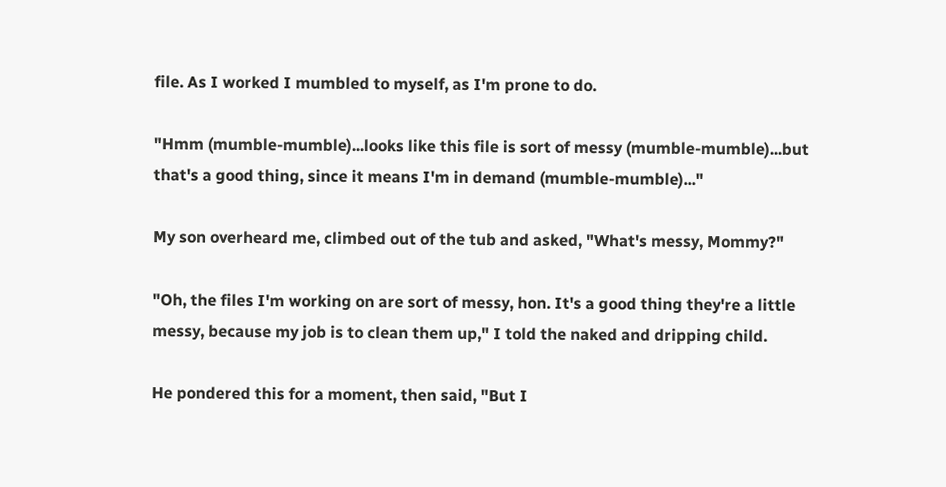file. As I worked I mumbled to myself, as I'm prone to do.

"Hmm (mumble-mumble)...looks like this file is sort of messy (mumble-mumble)...but that's a good thing, since it means I'm in demand (mumble-mumble)..."

My son overheard me, climbed out of the tub and asked, "What's messy, Mommy?"

"Oh, the files I'm working on are sort of messy, hon. It's a good thing they're a little messy, because my job is to clean them up," I told the naked and dripping child.

He pondered this for a moment, then said, "But I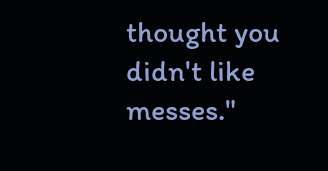thought you didn't like messes."